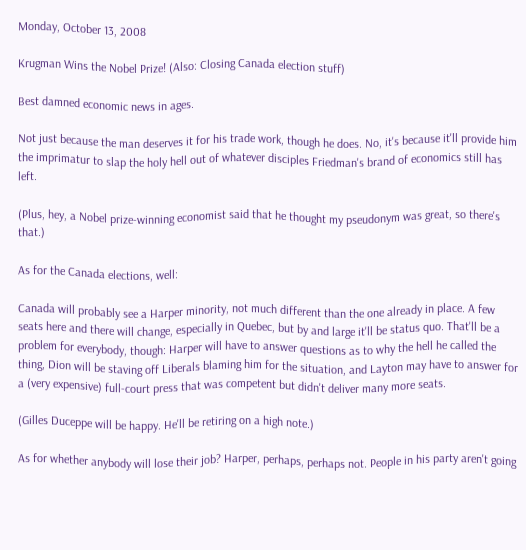Monday, October 13, 2008

Krugman Wins the Nobel Prize! (Also: Closing Canada election stuff)

Best damned economic news in ages.

Not just because the man deserves it for his trade work, though he does. No, it's because it'll provide him the imprimatur to slap the holy hell out of whatever disciples Friedman's brand of economics still has left.

(Plus, hey, a Nobel prize-winning economist said that he thought my pseudonym was great, so there's that.)

As for the Canada elections, well:

Canada will probably see a Harper minority, not much different than the one already in place. A few seats here and there will change, especially in Quebec, but by and large it'll be status quo. That'll be a problem for everybody, though: Harper will have to answer questions as to why the hell he called the thing, Dion will be staving off Liberals blaming him for the situation, and Layton may have to answer for a (very expensive) full-court press that was competent but didn't deliver many more seats.

(Gilles Duceppe will be happy. He'll be retiring on a high note.)

As for whether anybody will lose their job? Harper, perhaps, perhaps not. People in his party aren't going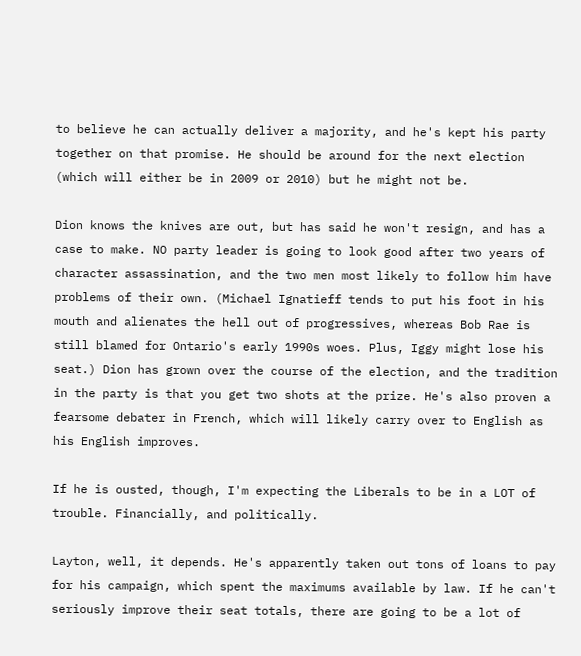to believe he can actually deliver a majority, and he's kept his party together on that promise. He should be around for the next election (which will either be in 2009 or 2010) but he might not be.

Dion knows the knives are out, but has said he won't resign, and has a case to make. NO party leader is going to look good after two years of character assassination, and the two men most likely to follow him have problems of their own. (Michael Ignatieff tends to put his foot in his mouth and alienates the hell out of progressives, whereas Bob Rae is still blamed for Ontario's early 1990s woes. Plus, Iggy might lose his seat.) Dion has grown over the course of the election, and the tradition in the party is that you get two shots at the prize. He's also proven a fearsome debater in French, which will likely carry over to English as his English improves.

If he is ousted, though, I'm expecting the Liberals to be in a LOT of trouble. Financially, and politically.

Layton, well, it depends. He's apparently taken out tons of loans to pay for his campaign, which spent the maximums available by law. If he can't seriously improve their seat totals, there are going to be a lot of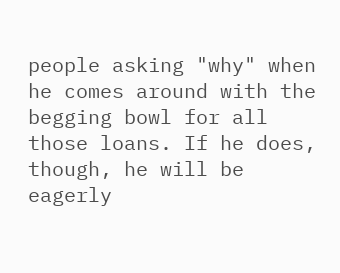people asking "why" when he comes around with the begging bowl for all those loans. If he does, though, he will be eagerly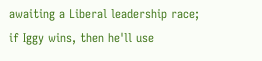awaiting a Liberal leadership race; if Iggy wins, then he'll use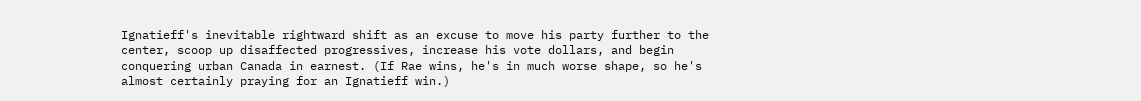Ignatieff's inevitable rightward shift as an excuse to move his party further to the center, scoop up disaffected progressives, increase his vote dollars, and begin conquering urban Canada in earnest. (If Rae wins, he's in much worse shape, so he's almost certainly praying for an Ignatieff win.)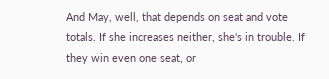And May, well, that depends on seat and vote totals. If she increases neither, she's in trouble. If they win even one seat, or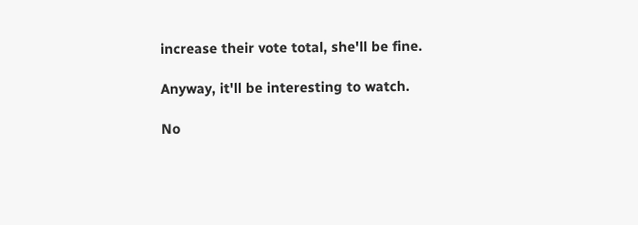increase their vote total, she'll be fine.

Anyway, it'll be interesting to watch.

No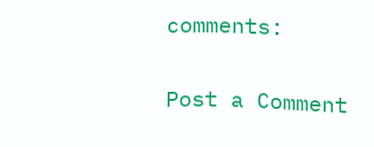comments:

Post a Comment